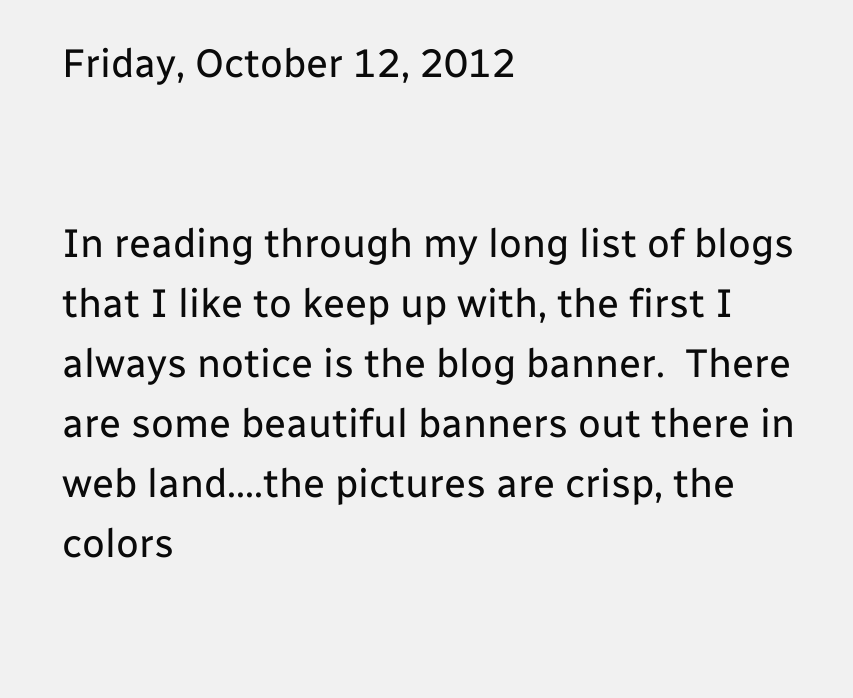Friday, October 12, 2012


In reading through my long list of blogs that I like to keep up with, the first I always notice is the blog banner.  There are some beautiful banners out there in web land....the pictures are crisp, the colors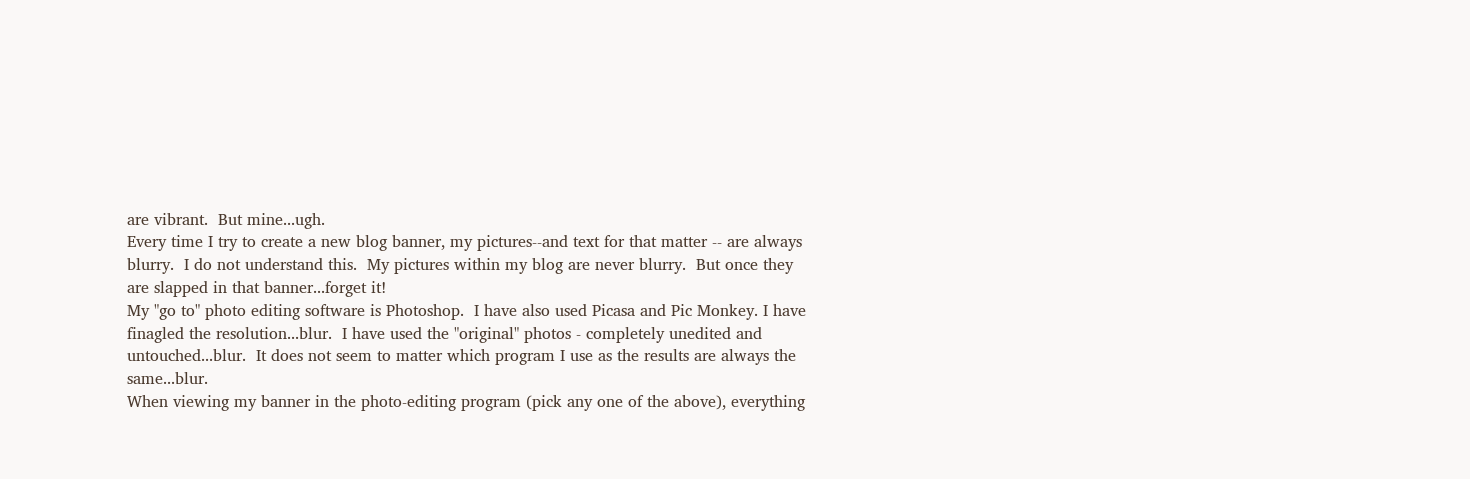are vibrant.  But mine...ugh.
Every time I try to create a new blog banner, my pictures--and text for that matter -- are always blurry.  I do not understand this.  My pictures within my blog are never blurry.  But once they are slapped in that banner...forget it!
My "go to" photo editing software is Photoshop.  I have also used Picasa and Pic Monkey. I have finagled the resolution...blur.  I have used the "original" photos - completely unedited and untouched...blur.  It does not seem to matter which program I use as the results are always the same...blur.
When viewing my banner in the photo-editing program (pick any one of the above), everything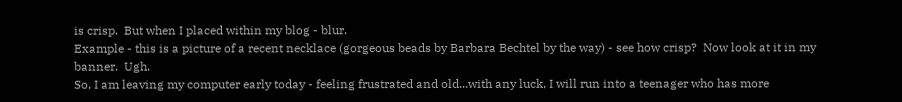is crisp.  But when I placed within my blog - blur.
Example - this is a picture of a recent necklace (gorgeous beads by Barbara Bechtel by the way) - see how crisp?  Now look at it in my banner.  Ugh.
So, I am leaving my computer early today - feeling frustrated and old...with any luck, I will run into a teenager who has more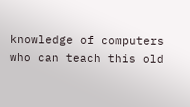knowledge of computers who can teach this old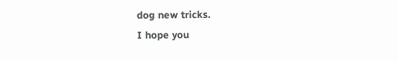dog new tricks.
I hope you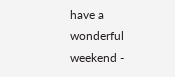have a wonderful weekend -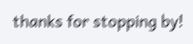thanks for stopping by!